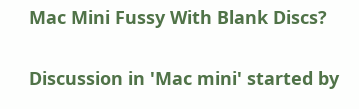Mac Mini Fussy With Blank Discs?

Discussion in 'Mac mini' started by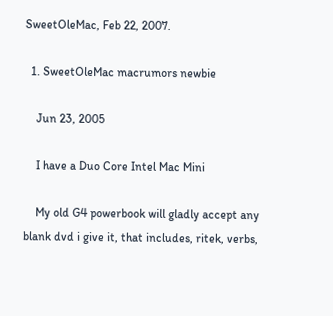SweetOleMac, Feb 22, 2007.

  1. SweetOleMac macrumors newbie

    Jun 23, 2005

    I have a Duo Core Intel Mac Mini

    My old G4 powerbook will gladly accept any blank dvd i give it, that includes, ritek, verbs,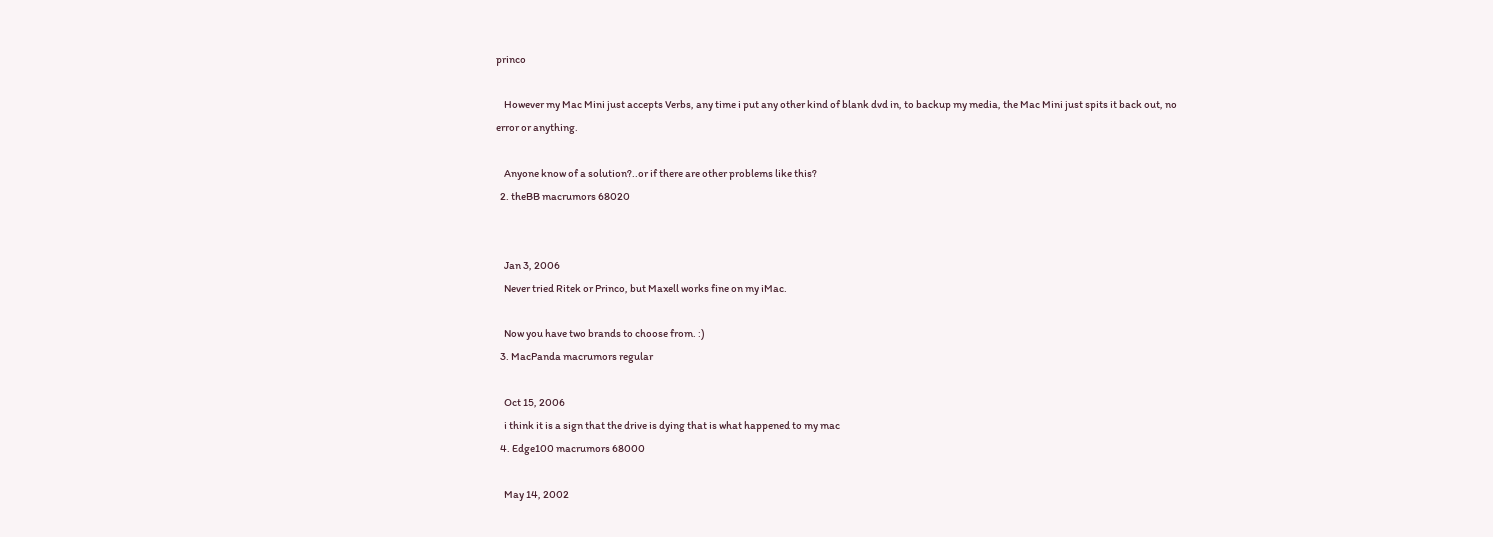princo

    However my Mac Mini just accepts Verbs, any time i put any other kind of blank dvd in, to backup my media, the Mac Mini just spits it back out, no error or anything.

    Anyone know of a solution?..or if there are other problems like this?
  2. theBB macrumors 68020


    Jan 3, 2006
    Never tried Ritek or Princo, but Maxell works fine on my iMac.

    Now you have two brands to choose from. :)
  3. MacPanda macrumors regular

    Oct 15, 2006
    i think it is a sign that the drive is dying that is what happened to my mac
  4. Edge100 macrumors 68000

    May 14, 2002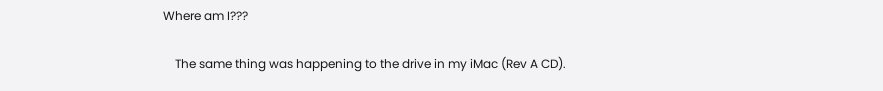Where am I???

    The same thing was happening to the drive in my iMac (Rev A CD).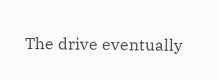The drive eventually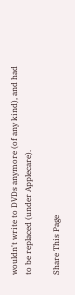wouldn't write to DVDs anymore (of any kind), and had to be replaced (under Applecare).

Share This Page